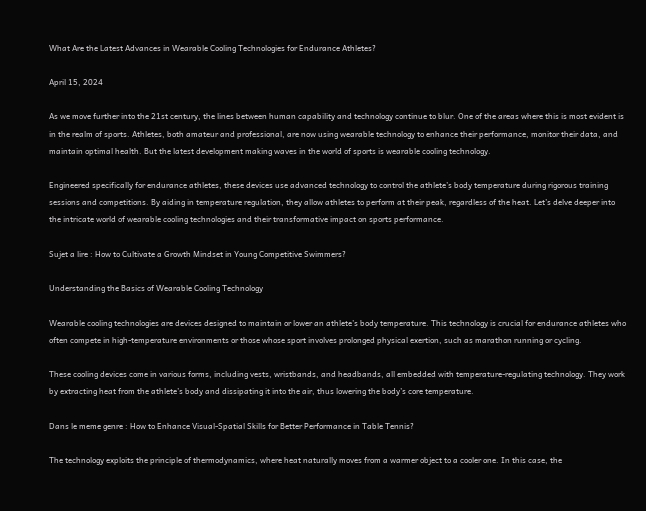What Are the Latest Advances in Wearable Cooling Technologies for Endurance Athletes?

April 15, 2024

As we move further into the 21st century, the lines between human capability and technology continue to blur. One of the areas where this is most evident is in the realm of sports. Athletes, both amateur and professional, are now using wearable technology to enhance their performance, monitor their data, and maintain optimal health. But the latest development making waves in the world of sports is wearable cooling technology.

Engineered specifically for endurance athletes, these devices use advanced technology to control the athlete’s body temperature during rigorous training sessions and competitions. By aiding in temperature regulation, they allow athletes to perform at their peak, regardless of the heat. Let’s delve deeper into the intricate world of wearable cooling technologies and their transformative impact on sports performance.

Sujet a lire : How to Cultivate a Growth Mindset in Young Competitive Swimmers?

Understanding the Basics of Wearable Cooling Technology

Wearable cooling technologies are devices designed to maintain or lower an athlete’s body temperature. This technology is crucial for endurance athletes who often compete in high-temperature environments or those whose sport involves prolonged physical exertion, such as marathon running or cycling.

These cooling devices come in various forms, including vests, wristbands, and headbands, all embedded with temperature-regulating technology. They work by extracting heat from the athlete’s body and dissipating it into the air, thus lowering the body’s core temperature.

Dans le meme genre : How to Enhance Visual-Spatial Skills for Better Performance in Table Tennis?

The technology exploits the principle of thermodynamics, where heat naturally moves from a warmer object to a cooler one. In this case, the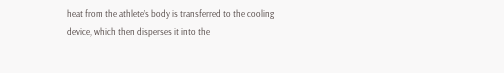heat from the athlete’s body is transferred to the cooling device, which then disperses it into the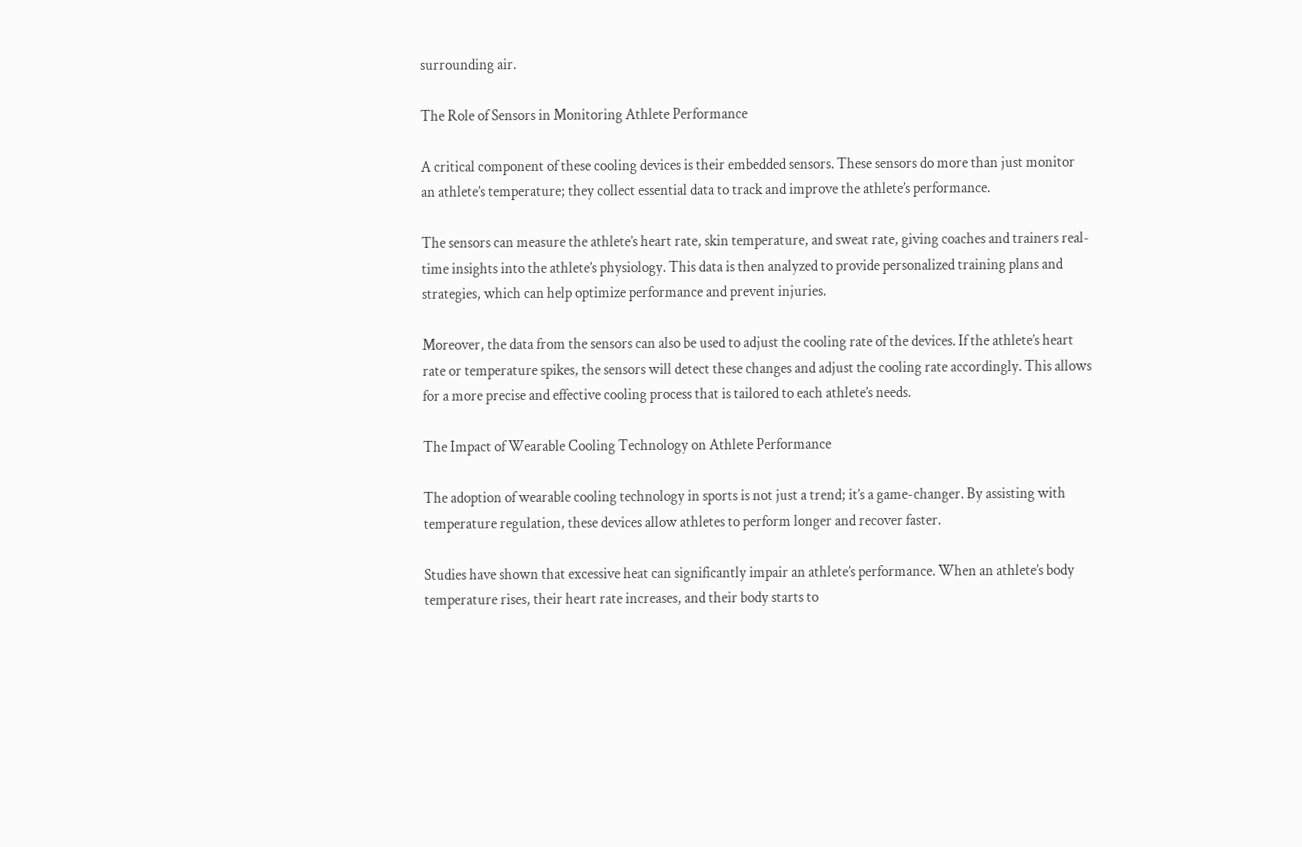surrounding air.

The Role of Sensors in Monitoring Athlete Performance

A critical component of these cooling devices is their embedded sensors. These sensors do more than just monitor an athlete’s temperature; they collect essential data to track and improve the athlete’s performance.

The sensors can measure the athlete’s heart rate, skin temperature, and sweat rate, giving coaches and trainers real-time insights into the athlete’s physiology. This data is then analyzed to provide personalized training plans and strategies, which can help optimize performance and prevent injuries.

Moreover, the data from the sensors can also be used to adjust the cooling rate of the devices. If the athlete’s heart rate or temperature spikes, the sensors will detect these changes and adjust the cooling rate accordingly. This allows for a more precise and effective cooling process that is tailored to each athlete’s needs.

The Impact of Wearable Cooling Technology on Athlete Performance

The adoption of wearable cooling technology in sports is not just a trend; it’s a game-changer. By assisting with temperature regulation, these devices allow athletes to perform longer and recover faster.

Studies have shown that excessive heat can significantly impair an athlete’s performance. When an athlete’s body temperature rises, their heart rate increases, and their body starts to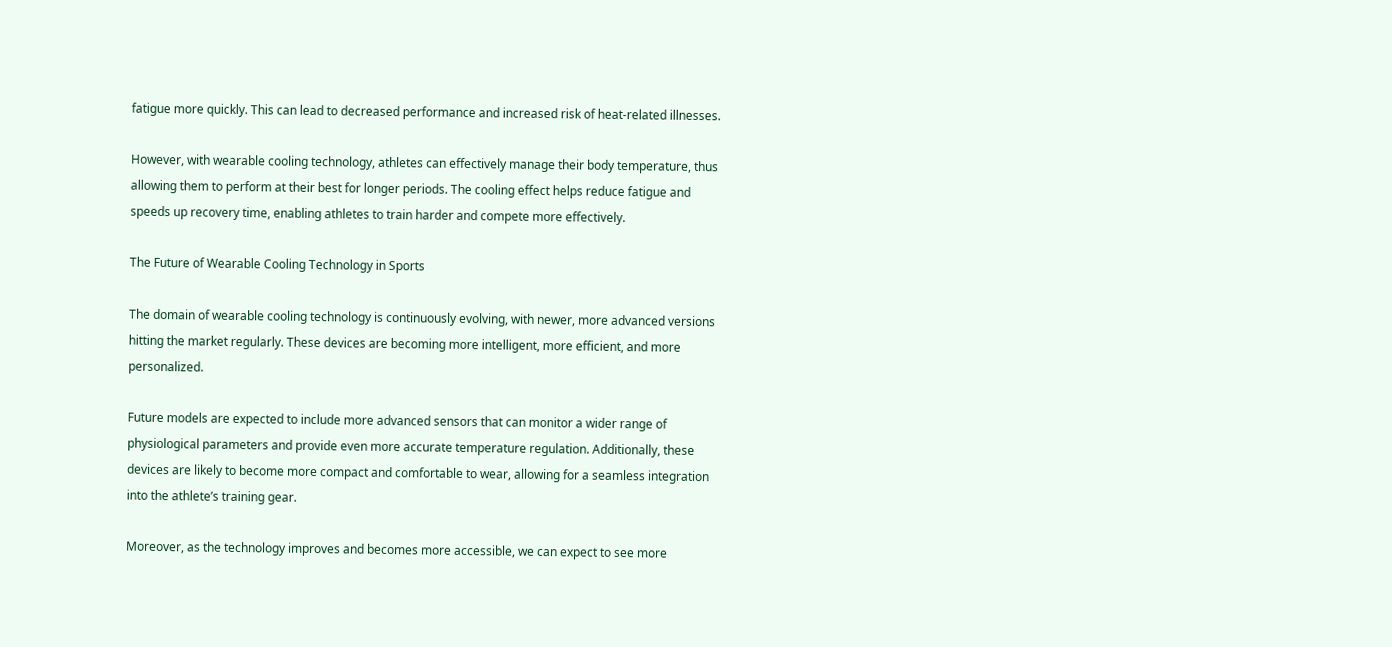fatigue more quickly. This can lead to decreased performance and increased risk of heat-related illnesses.

However, with wearable cooling technology, athletes can effectively manage their body temperature, thus allowing them to perform at their best for longer periods. The cooling effect helps reduce fatigue and speeds up recovery time, enabling athletes to train harder and compete more effectively.

The Future of Wearable Cooling Technology in Sports

The domain of wearable cooling technology is continuously evolving, with newer, more advanced versions hitting the market regularly. These devices are becoming more intelligent, more efficient, and more personalized.

Future models are expected to include more advanced sensors that can monitor a wider range of physiological parameters and provide even more accurate temperature regulation. Additionally, these devices are likely to become more compact and comfortable to wear, allowing for a seamless integration into the athlete’s training gear.

Moreover, as the technology improves and becomes more accessible, we can expect to see more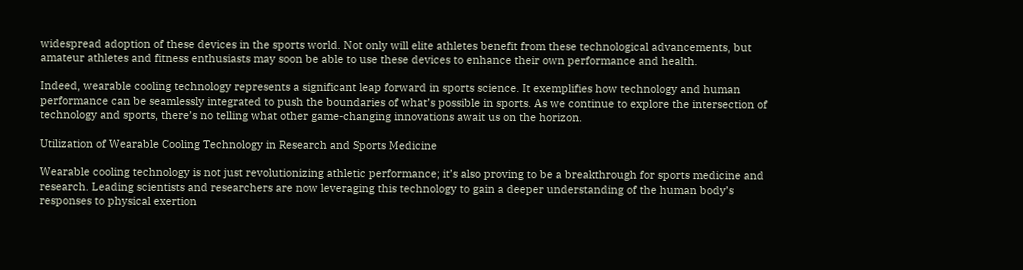widespread adoption of these devices in the sports world. Not only will elite athletes benefit from these technological advancements, but amateur athletes and fitness enthusiasts may soon be able to use these devices to enhance their own performance and health.

Indeed, wearable cooling technology represents a significant leap forward in sports science. It exemplifies how technology and human performance can be seamlessly integrated to push the boundaries of what’s possible in sports. As we continue to explore the intersection of technology and sports, there’s no telling what other game-changing innovations await us on the horizon.

Utilization of Wearable Cooling Technology in Research and Sports Medicine

Wearable cooling technology is not just revolutionizing athletic performance; it’s also proving to be a breakthrough for sports medicine and research. Leading scientists and researchers are now leveraging this technology to gain a deeper understanding of the human body’s responses to physical exertion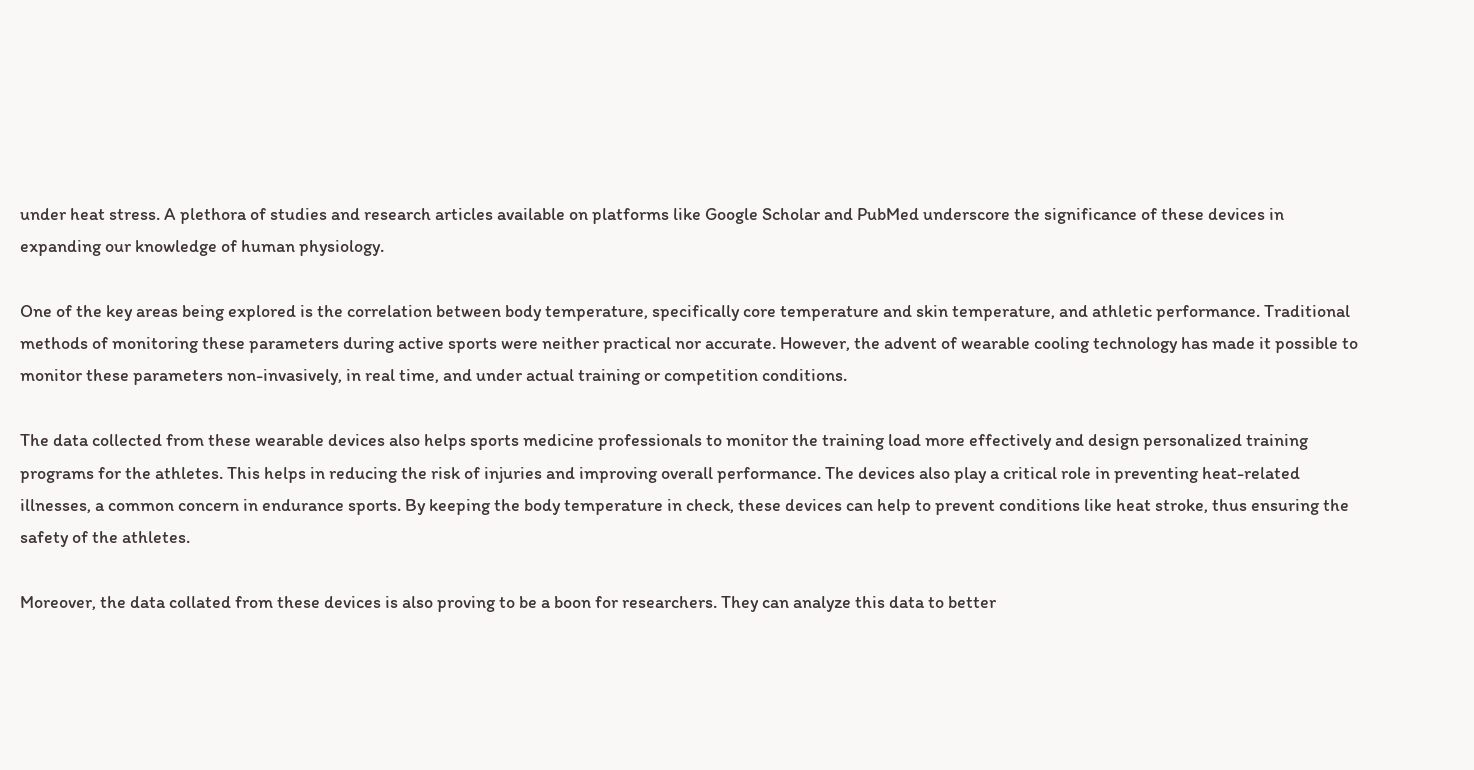under heat stress. A plethora of studies and research articles available on platforms like Google Scholar and PubMed underscore the significance of these devices in expanding our knowledge of human physiology.

One of the key areas being explored is the correlation between body temperature, specifically core temperature and skin temperature, and athletic performance. Traditional methods of monitoring these parameters during active sports were neither practical nor accurate. However, the advent of wearable cooling technology has made it possible to monitor these parameters non-invasively, in real time, and under actual training or competition conditions.

The data collected from these wearable devices also helps sports medicine professionals to monitor the training load more effectively and design personalized training programs for the athletes. This helps in reducing the risk of injuries and improving overall performance. The devices also play a critical role in preventing heat-related illnesses, a common concern in endurance sports. By keeping the body temperature in check, these devices can help to prevent conditions like heat stroke, thus ensuring the safety of the athletes.

Moreover, the data collated from these devices is also proving to be a boon for researchers. They can analyze this data to better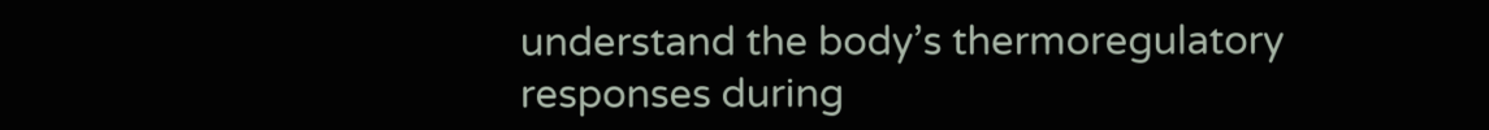understand the body’s thermoregulatory responses during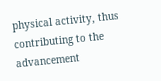physical activity, thus contributing to the advancement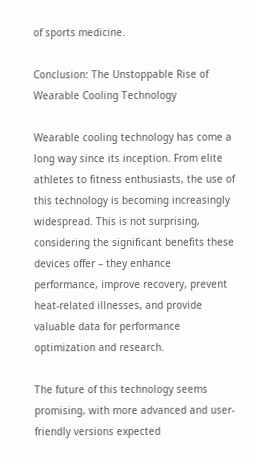of sports medicine.

Conclusion: The Unstoppable Rise of Wearable Cooling Technology

Wearable cooling technology has come a long way since its inception. From elite athletes to fitness enthusiasts, the use of this technology is becoming increasingly widespread. This is not surprising, considering the significant benefits these devices offer – they enhance performance, improve recovery, prevent heat-related illnesses, and provide valuable data for performance optimization and research.

The future of this technology seems promising, with more advanced and user-friendly versions expected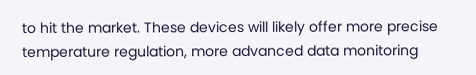to hit the market. These devices will likely offer more precise temperature regulation, more advanced data monitoring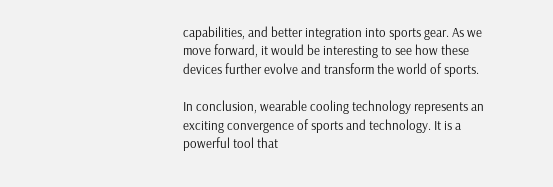capabilities, and better integration into sports gear. As we move forward, it would be interesting to see how these devices further evolve and transform the world of sports.

In conclusion, wearable cooling technology represents an exciting convergence of sports and technology. It is a powerful tool that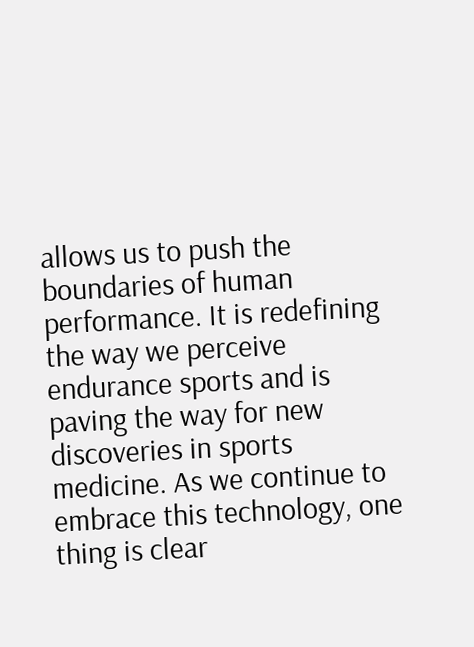allows us to push the boundaries of human performance. It is redefining the way we perceive endurance sports and is paving the way for new discoveries in sports medicine. As we continue to embrace this technology, one thing is clear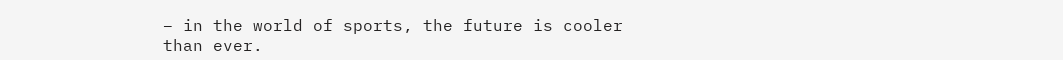– in the world of sports, the future is cooler than ever.